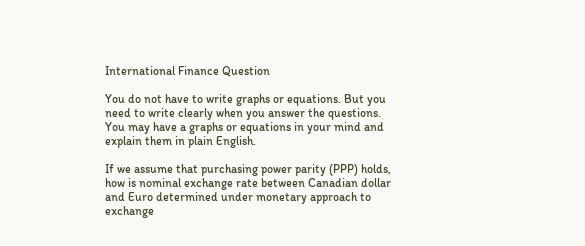International Finance Question

You do not have to write graphs or equations. But you need to write clearly when you answer the questions. You may have a graphs or equations in your mind and explain them in plain English.

If we assume that purchasing power parity (PPP) holds, how is nominal exchange rate between Canadian dollar and Euro determined under monetary approach to exchange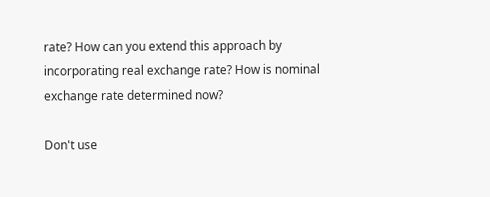rate? How can you extend this approach by incorporating real exchange rate? How is nominal exchange rate determined now?

Don't use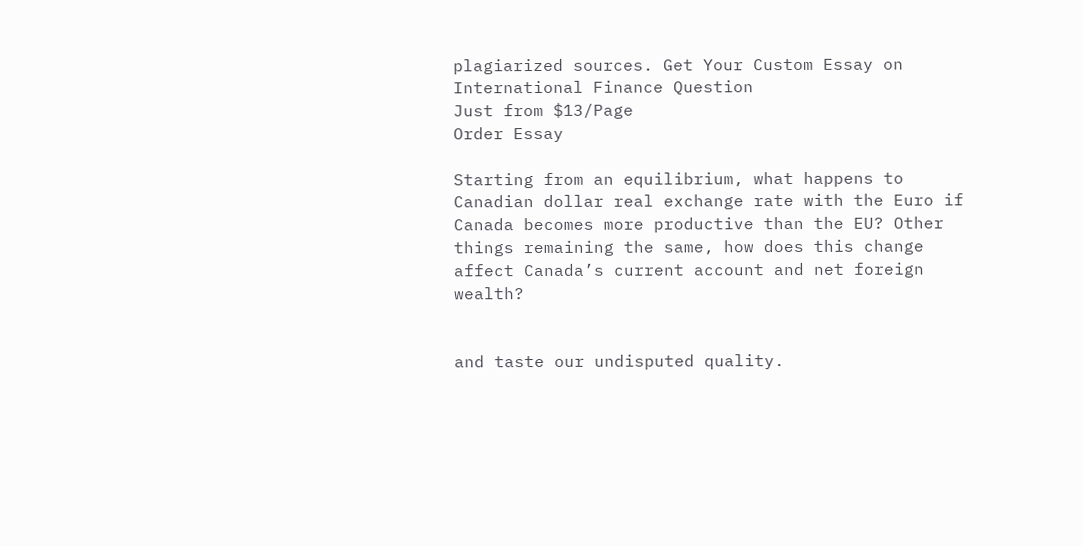plagiarized sources. Get Your Custom Essay on
International Finance Question
Just from $13/Page
Order Essay

Starting from an equilibrium, what happens to Canadian dollar real exchange rate with the Euro if Canada becomes more productive than the EU? Other things remaining the same, how does this change affect Canada’s current account and net foreign wealth?


and taste our undisputed quality.